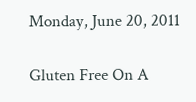Monday, June 20, 2011

Gluten Free On A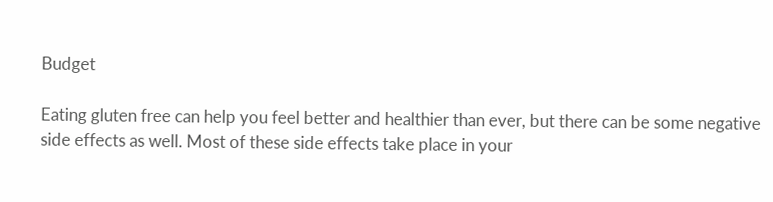Budget

Eating gluten free can help you feel better and healthier than ever, but there can be some negative side effects as well. Most of these side effects take place in your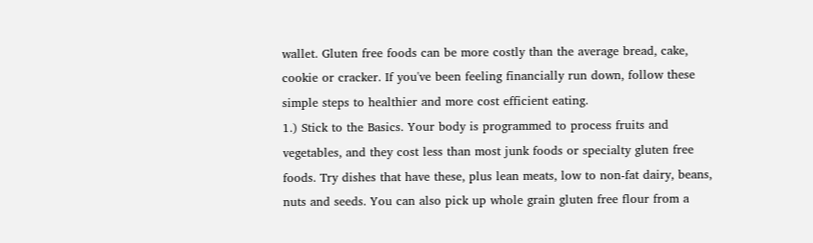wallet. Gluten free foods can be more costly than the average bread, cake, cookie or cracker. If you've been feeling financially run down, follow these simple steps to healthier and more cost efficient eating.
1.) Stick to the Basics. Your body is programmed to process fruits and vegetables, and they cost less than most junk foods or specialty gluten free foods. Try dishes that have these, plus lean meats, low to non-fat dairy, beans, nuts and seeds. You can also pick up whole grain gluten free flour from a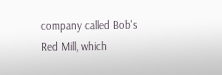company called Bob's Red Mill, which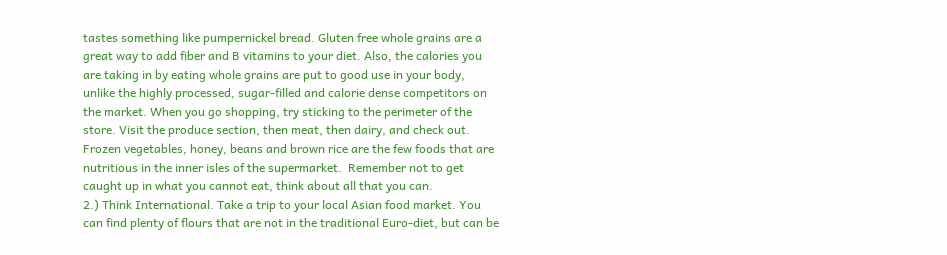tastes something like pumpernickel bread. Gluten free whole grains are a great way to add fiber and B vitamins to your diet. Also, the calories you are taking in by eating whole grains are put to good use in your body, unlike the highly processed, sugar-filled and calorie dense competitors on the market. When you go shopping, try sticking to the perimeter of the store. Visit the produce section, then meat, then dairy, and check out. Frozen vegetables, honey, beans and brown rice are the few foods that are nutritious in the inner isles of the supermarket.  Remember not to get caught up in what you cannot eat, think about all that you can.
2.) Think International. Take a trip to your local Asian food market. You can find plenty of flours that are not in the traditional Euro-diet, but can be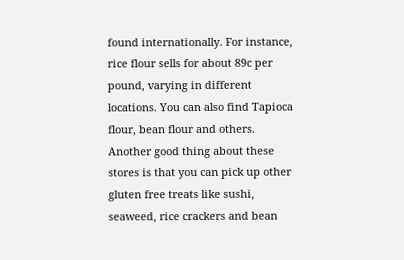found internationally. For instance, rice flour sells for about 89c per pound, varying in different locations. You can also find Tapioca flour, bean flour and others. Another good thing about these stores is that you can pick up other gluten free treats like sushi, seaweed, rice crackers and bean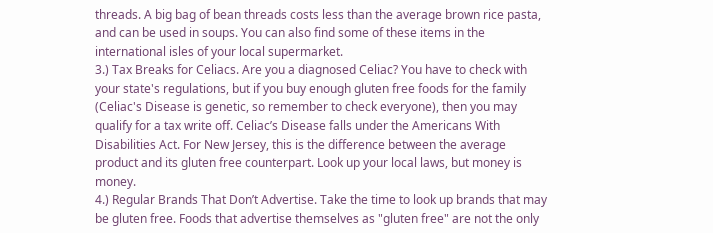threads. A big bag of bean threads costs less than the average brown rice pasta, and can be used in soups. You can also find some of these items in the international isles of your local supermarket.
3.) Tax Breaks for Celiacs. Are you a diagnosed Celiac? You have to check with your state's regulations, but if you buy enough gluten free foods for the family (Celiac's Disease is genetic, so remember to check everyone), then you may qualify for a tax write off. Celiac’s Disease falls under the Americans With Disabilities Act. For New Jersey, this is the difference between the average product and its gluten free counterpart. Look up your local laws, but money is money.
4.) Regular Brands That Don’t Advertise. Take the time to look up brands that may be gluten free. Foods that advertise themselves as "gluten free" are not the only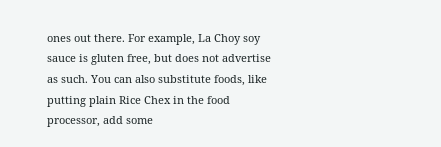ones out there. For example, La Choy soy sauce is gluten free, but does not advertise as such. You can also substitute foods, like putting plain Rice Chex in the food processor, add some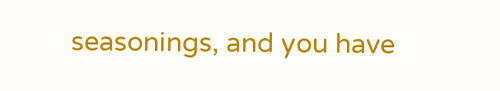seasonings, and you have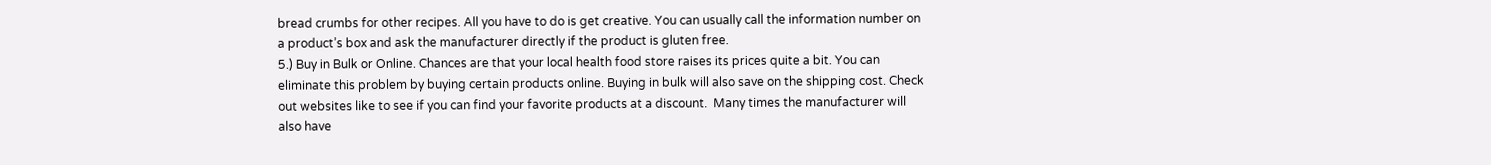bread crumbs for other recipes. All you have to do is get creative. You can usually call the information number on a product’s box and ask the manufacturer directly if the product is gluten free.
5.) Buy in Bulk or Online. Chances are that your local health food store raises its prices quite a bit. You can eliminate this problem by buying certain products online. Buying in bulk will also save on the shipping cost. Check out websites like to see if you can find your favorite products at a discount.  Many times the manufacturer will also have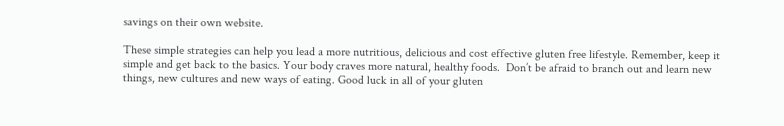savings on their own website.

These simple strategies can help you lead a more nutritious, delicious and cost effective gluten free lifestyle. Remember, keep it simple and get back to the basics. Your body craves more natural, healthy foods.  Don’t be afraid to branch out and learn new things, new cultures and new ways of eating. Good luck in all of your gluten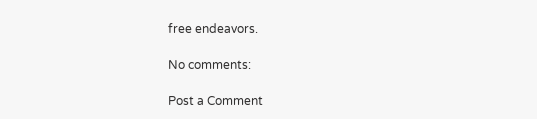free endeavors.

No comments:

Post a Comment